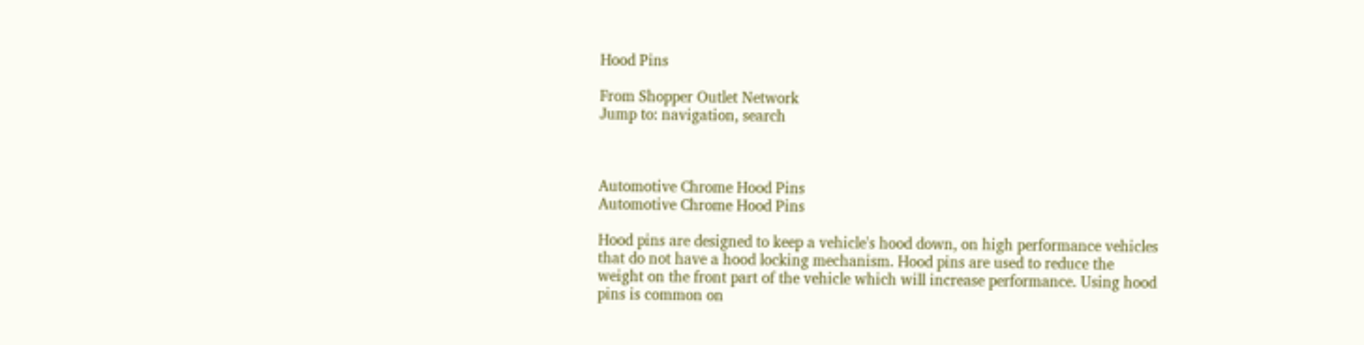Hood Pins

From Shopper Outlet Network
Jump to: navigation, search



Automotive Chrome Hood Pins
Automotive Chrome Hood Pins

Hood pins are designed to keep a vehicle's hood down, on high performance vehicles that do not have a hood locking mechanism. Hood pins are used to reduce the weight on the front part of the vehicle which will increase performance. Using hood pins is common on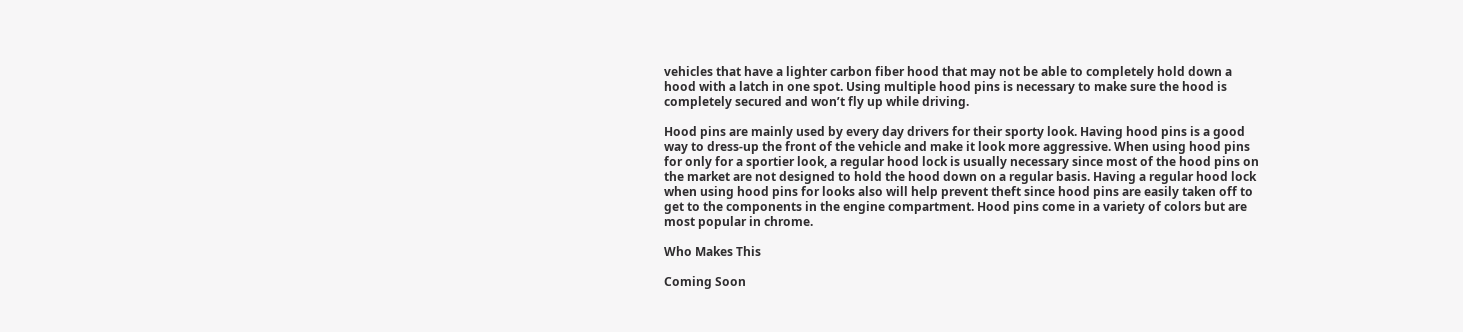vehicles that have a lighter carbon fiber hood that may not be able to completely hold down a hood with a latch in one spot. Using multiple hood pins is necessary to make sure the hood is completely secured and won’t fly up while driving.

Hood pins are mainly used by every day drivers for their sporty look. Having hood pins is a good way to dress-up the front of the vehicle and make it look more aggressive. When using hood pins for only for a sportier look, a regular hood lock is usually necessary since most of the hood pins on the market are not designed to hold the hood down on a regular basis. Having a regular hood lock when using hood pins for looks also will help prevent theft since hood pins are easily taken off to get to the components in the engine compartment. Hood pins come in a variety of colors but are most popular in chrome.

Who Makes This

Coming Soon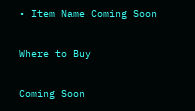• Item Name Coming Soon

Where to Buy

Coming Soon